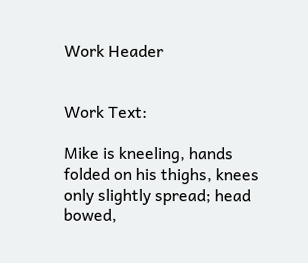Work Header


Work Text:

Mike is kneeling, hands folded on his thighs, knees only slightly spread; head bowed,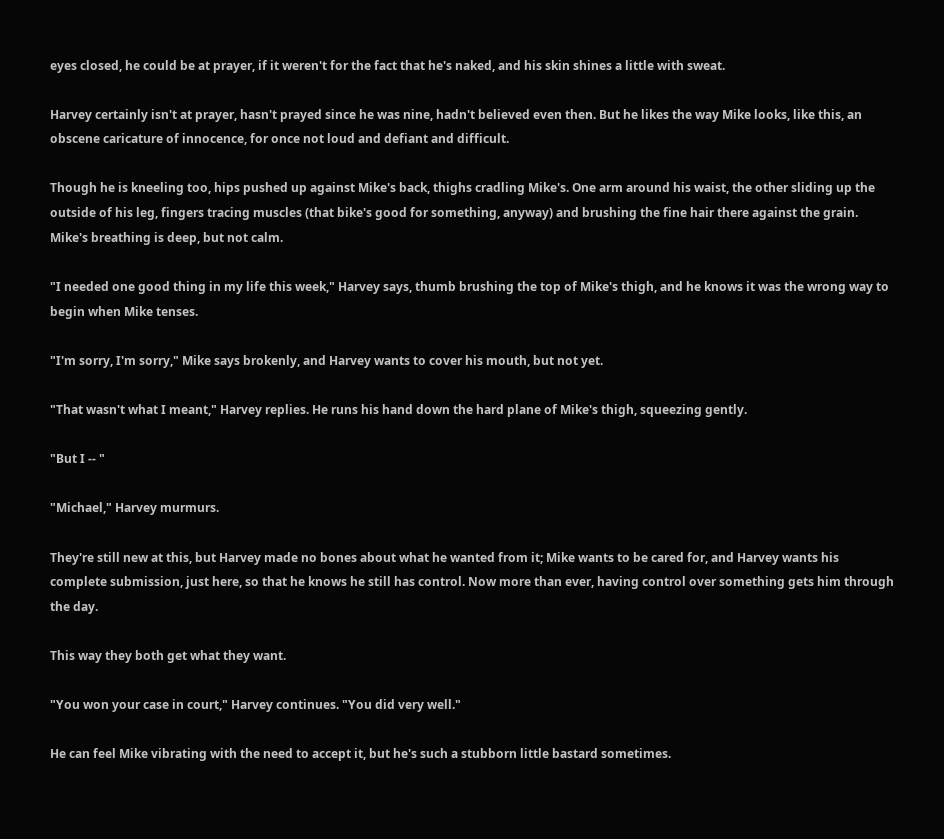eyes closed, he could be at prayer, if it weren't for the fact that he's naked, and his skin shines a little with sweat.

Harvey certainly isn't at prayer, hasn't prayed since he was nine, hadn't believed even then. But he likes the way Mike looks, like this, an obscene caricature of innocence, for once not loud and defiant and difficult.

Though he is kneeling too, hips pushed up against Mike's back, thighs cradling Mike's. One arm around his waist, the other sliding up the outside of his leg, fingers tracing muscles (that bike's good for something, anyway) and brushing the fine hair there against the grain. Mike's breathing is deep, but not calm.

"I needed one good thing in my life this week," Harvey says, thumb brushing the top of Mike's thigh, and he knows it was the wrong way to begin when Mike tenses.

"I'm sorry, I'm sorry," Mike says brokenly, and Harvey wants to cover his mouth, but not yet.

"That wasn't what I meant," Harvey replies. He runs his hand down the hard plane of Mike's thigh, squeezing gently.

"But I -- "

"Michael," Harvey murmurs.

They're still new at this, but Harvey made no bones about what he wanted from it; Mike wants to be cared for, and Harvey wants his complete submission, just here, so that he knows he still has control. Now more than ever, having control over something gets him through the day.

This way they both get what they want.

"You won your case in court," Harvey continues. "You did very well."

He can feel Mike vibrating with the need to accept it, but he's such a stubborn little bastard sometimes.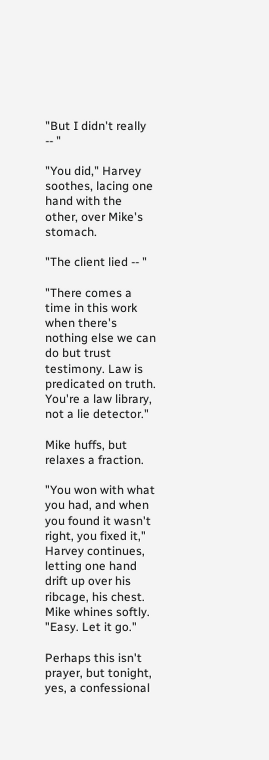"But I didn't really -- "

"You did," Harvey soothes, lacing one hand with the other, over Mike's stomach.

"The client lied -- "

"There comes a time in this work when there's nothing else we can do but trust testimony. Law is predicated on truth. You're a law library, not a lie detector."

Mike huffs, but relaxes a fraction.

"You won with what you had, and when you found it wasn't right, you fixed it," Harvey continues, letting one hand drift up over his ribcage, his chest. Mike whines softly. "Easy. Let it go."

Perhaps this isn't prayer, but tonight, yes, a confessional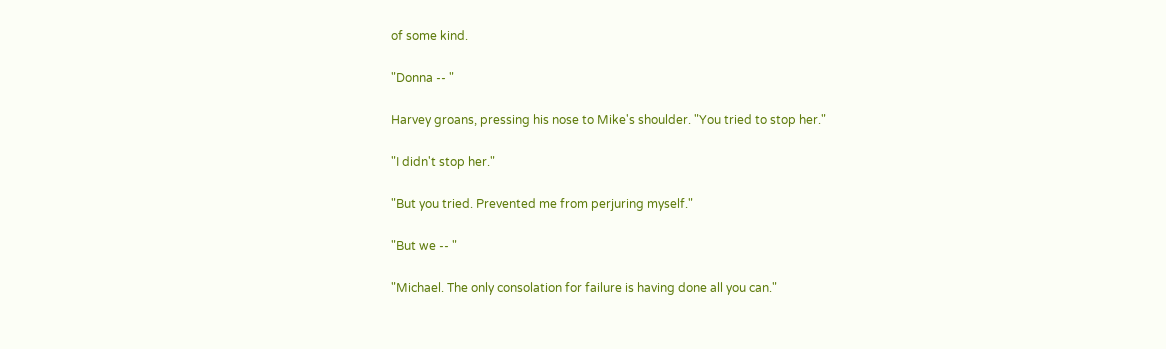of some kind.

"Donna -- "

Harvey groans, pressing his nose to Mike's shoulder. "You tried to stop her."

"I didn't stop her."

"But you tried. Prevented me from perjuring myself."

"But we -- "

"Michael. The only consolation for failure is having done all you can."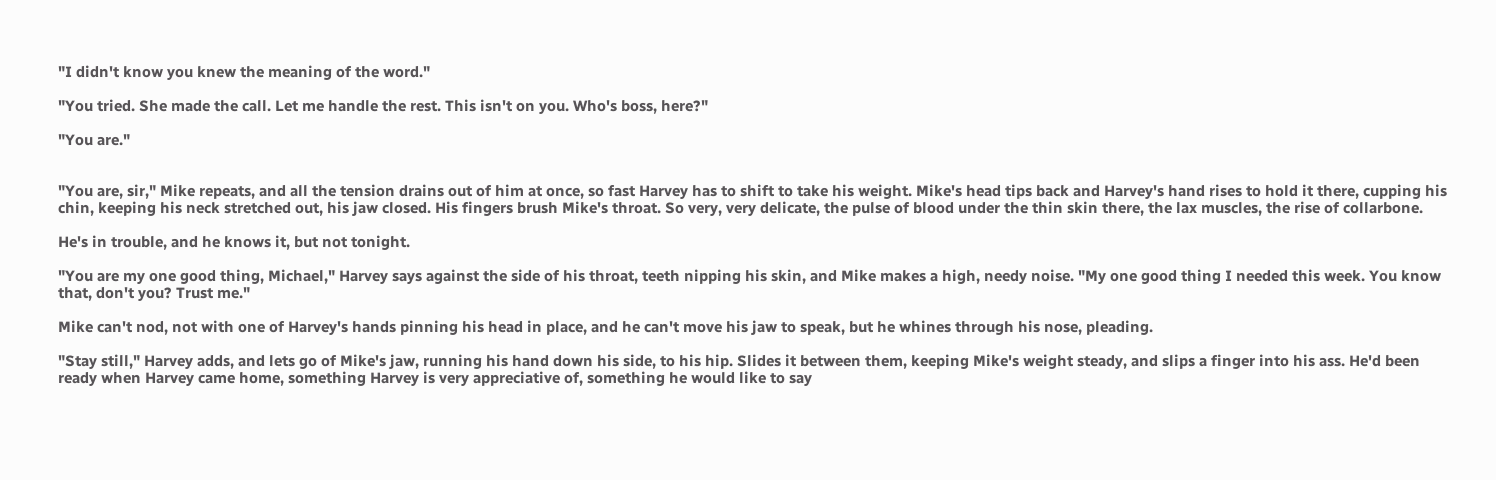"I didn't know you knew the meaning of the word."

"You tried. She made the call. Let me handle the rest. This isn't on you. Who's boss, here?"

"You are."


"You are, sir," Mike repeats, and all the tension drains out of him at once, so fast Harvey has to shift to take his weight. Mike's head tips back and Harvey's hand rises to hold it there, cupping his chin, keeping his neck stretched out, his jaw closed. His fingers brush Mike's throat. So very, very delicate, the pulse of blood under the thin skin there, the lax muscles, the rise of collarbone.

He's in trouble, and he knows it, but not tonight.

"You are my one good thing, Michael," Harvey says against the side of his throat, teeth nipping his skin, and Mike makes a high, needy noise. "My one good thing I needed this week. You know that, don't you? Trust me."

Mike can't nod, not with one of Harvey's hands pinning his head in place, and he can't move his jaw to speak, but he whines through his nose, pleading.

"Stay still," Harvey adds, and lets go of Mike's jaw, running his hand down his side, to his hip. Slides it between them, keeping Mike's weight steady, and slips a finger into his ass. He'd been ready when Harvey came home, something Harvey is very appreciative of, something he would like to say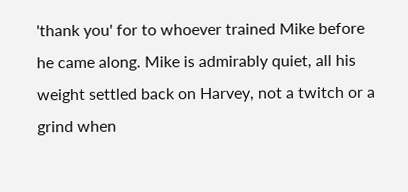'thank you' for to whoever trained Mike before he came along. Mike is admirably quiet, all his weight settled back on Harvey, not a twitch or a grind when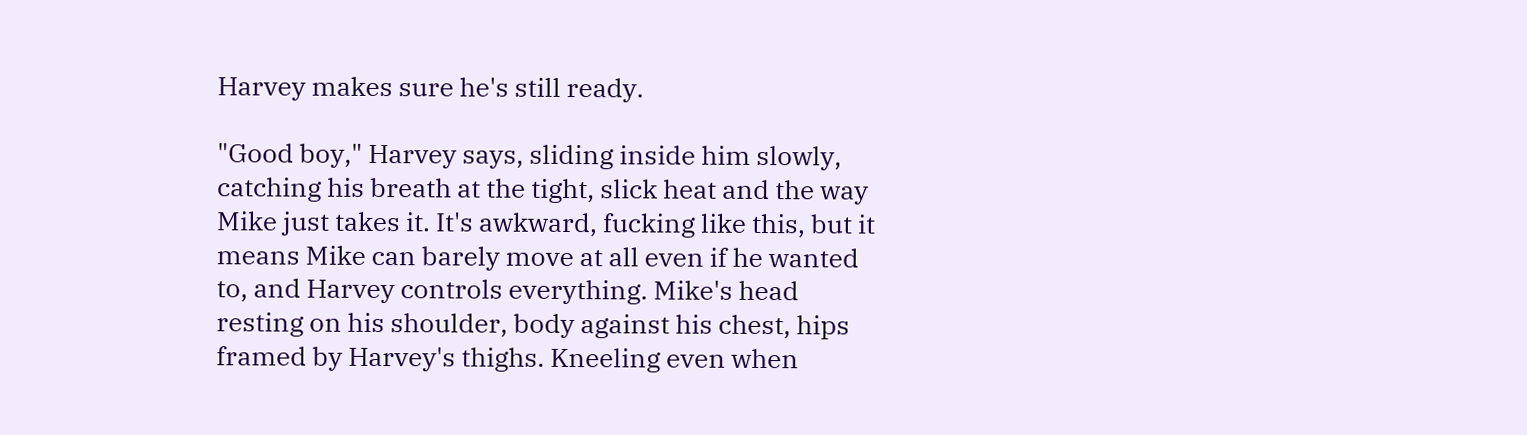Harvey makes sure he's still ready.

"Good boy," Harvey says, sliding inside him slowly, catching his breath at the tight, slick heat and the way Mike just takes it. It's awkward, fucking like this, but it means Mike can barely move at all even if he wanted to, and Harvey controls everything. Mike's head resting on his shoulder, body against his chest, hips framed by Harvey's thighs. Kneeling even when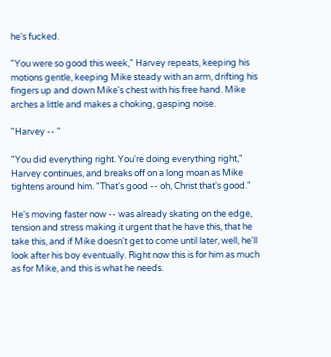he's fucked.

"You were so good this week," Harvey repeats, keeping his motions gentle, keeping Mike steady with an arm, drifting his fingers up and down Mike's chest with his free hand. Mike arches a little and makes a choking, gasping noise.

"Harvey -- "

"You did everything right. You're doing everything right," Harvey continues, and breaks off on a long moan as Mike tightens around him. "That's good -- oh, Christ that's good."

He's moving faster now -- was already skating on the edge, tension and stress making it urgent that he have this, that he take this, and if Mike doesn't get to come until later, well, he'll look after his boy eventually. Right now this is for him as much as for Mike, and this is what he needs.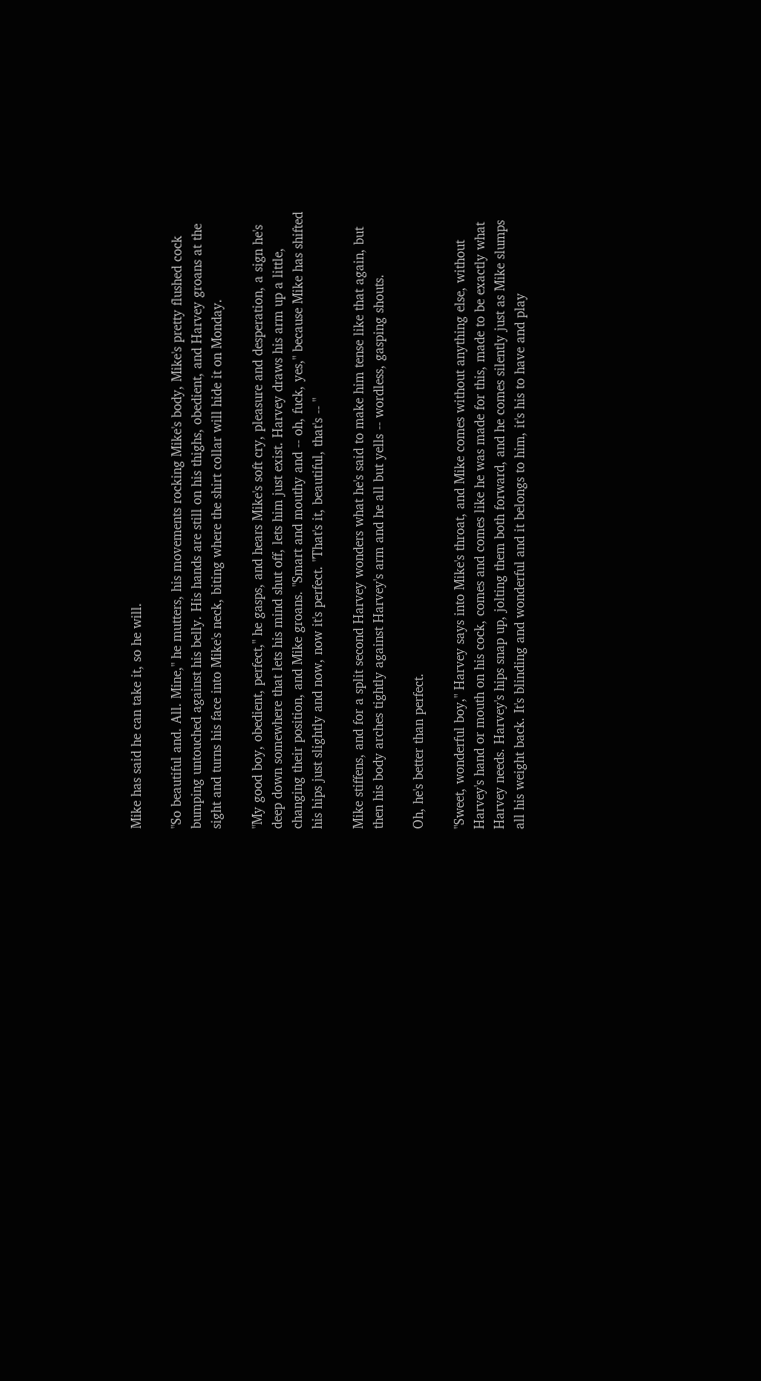Mike has said he can take it, so he will.

"So beautiful and. All. Mine," he mutters, his movements rocking Mike's body, Mike's pretty flushed cock bumping untouched against his belly. His hands are still on his thighs, obedient, and Harvey groans at the sight and turns his face into Mike's neck, biting where the shirt collar will hide it on Monday.

"My good boy, obedient, perfect," he gasps, and hears Mike's soft cry, pleasure and desperation, a sign he's deep down somewhere that lets his mind shut off, lets him just exist. Harvey draws his arm up a little, changing their position, and Mike groans. "Smart and mouthy and -- oh, fuck, yes," because Mike has shifted his hips just slightly and now, now it's perfect. "That's it, beautiful, that's -- "

Mike stiffens, and for a split second Harvey wonders what he's said to make him tense like that again, but then his body arches tightly against Harvey's arm and he all but yells -- wordless, gasping shouts.

Oh, he's better than perfect.

"Sweet, wonderful boy," Harvey says into Mike's throat, and Mike comes without anything else, without Harvey's hand or mouth on his cock, comes and comes like he was made for this, made to be exactly what Harvey needs. Harvey's hips snap up, jolting them both forward, and he comes silently just as Mike slumps all his weight back. It's blinding and wonderful and it belongs to him, it's his to have and play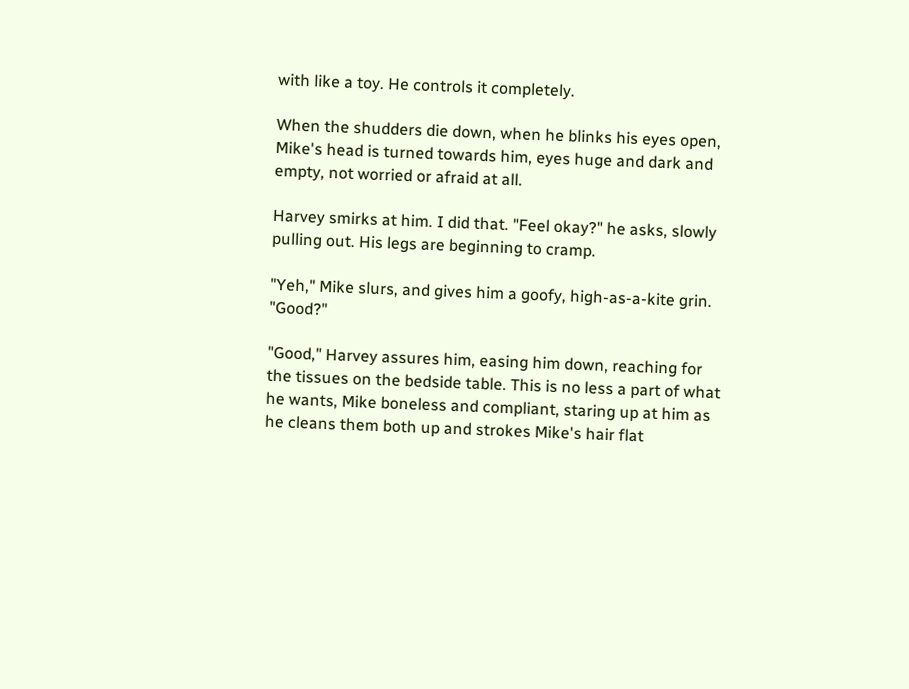with like a toy. He controls it completely.

When the shudders die down, when he blinks his eyes open, Mike's head is turned towards him, eyes huge and dark and empty, not worried or afraid at all.

Harvey smirks at him. I did that. "Feel okay?" he asks, slowly pulling out. His legs are beginning to cramp.

"Yeh," Mike slurs, and gives him a goofy, high-as-a-kite grin. "Good?"

"Good," Harvey assures him, easing him down, reaching for the tissues on the bedside table. This is no less a part of what he wants, Mike boneless and compliant, staring up at him as he cleans them both up and strokes Mike's hair flat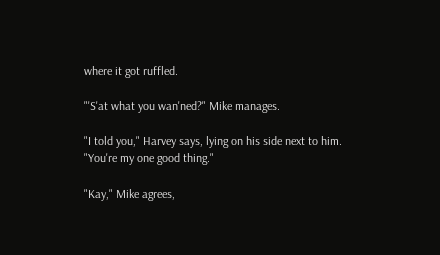where it got ruffled.

"'S'at what you wan'ned?" Mike manages.

"I told you," Harvey says, lying on his side next to him. "You're my one good thing."

"Kay," Mike agrees,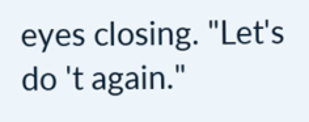eyes closing. "Let's do 't again."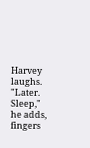Harvey laughs. "Later. Sleep," he adds, fingers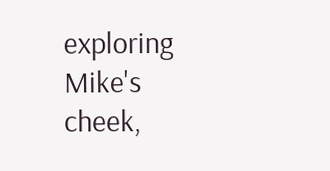exploring Mike's cheek,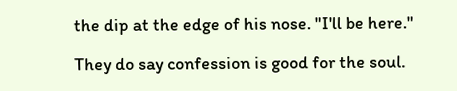the dip at the edge of his nose. "I'll be here."

They do say confession is good for the soul.